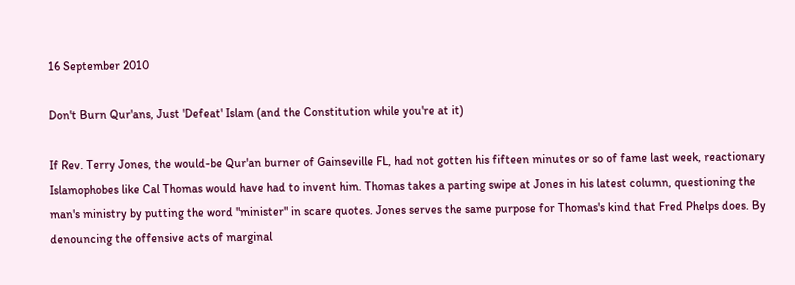16 September 2010

Don't Burn Qur'ans, Just 'Defeat' Islam (and the Constitution while you're at it)

If Rev. Terry Jones, the would-be Qur'an burner of Gainseville FL, had not gotten his fifteen minutes or so of fame last week, reactionary Islamophobes like Cal Thomas would have had to invent him. Thomas takes a parting swipe at Jones in his latest column, questioning the man's ministry by putting the word "minister" in scare quotes. Jones serves the same purpose for Thomas's kind that Fred Phelps does. By denouncing the offensive acts of marginal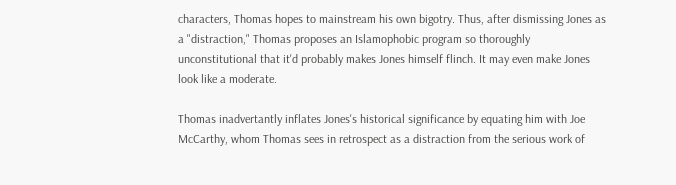characters, Thomas hopes to mainstream his own bigotry. Thus, after dismissing Jones as a "distraction," Thomas proposes an Islamophobic program so thoroughly unconstitutional that it'd probably makes Jones himself flinch. It may even make Jones look like a moderate.

Thomas inadvertantly inflates Jones's historical significance by equating him with Joe McCarthy, whom Thomas sees in retrospect as a distraction from the serious work of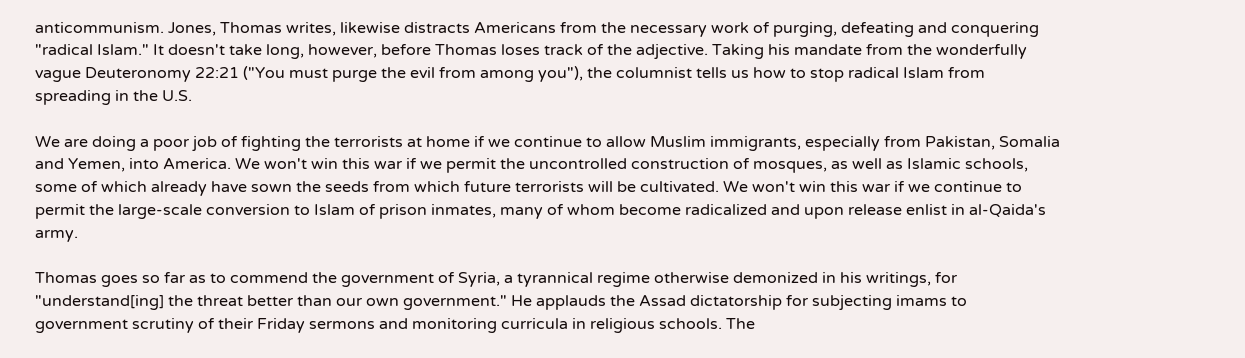anticommunism. Jones, Thomas writes, likewise distracts Americans from the necessary work of purging, defeating and conquering "radical Islam." It doesn't take long, however, before Thomas loses track of the adjective. Taking his mandate from the wonderfully vague Deuteronomy 22:21 ("You must purge the evil from among you"), the columnist tells us how to stop radical Islam from spreading in the U.S.

We are doing a poor job of fighting the terrorists at home if we continue to allow Muslim immigrants, especially from Pakistan, Somalia and Yemen, into America. We won't win this war if we permit the uncontrolled construction of mosques, as well as Islamic schools, some of which already have sown the seeds from which future terrorists will be cultivated. We won't win this war if we continue to permit the large-scale conversion to Islam of prison inmates, many of whom become radicalized and upon release enlist in al-Qaida's army.

Thomas goes so far as to commend the government of Syria, a tyrannical regime otherwise demonized in his writings, for "understand[ing] the threat better than our own government." He applauds the Assad dictatorship for subjecting imams to government scrutiny of their Friday sermons and monitoring curricula in religious schools. The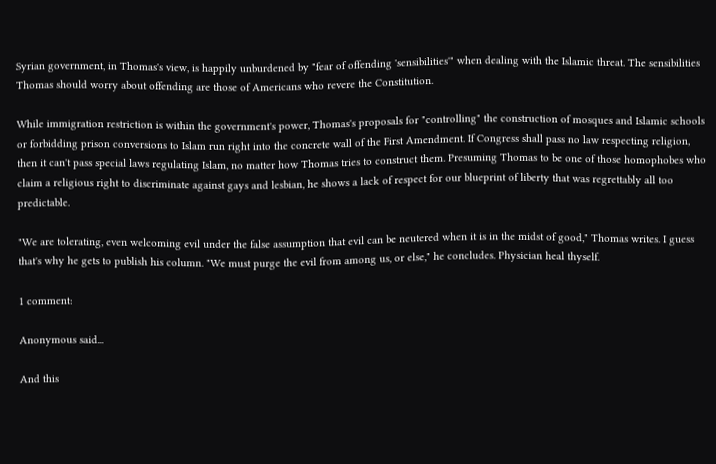Syrian government, in Thomas's view, is happily unburdened by "fear of offending 'sensibilities'" when dealing with the Islamic threat. The sensibilities Thomas should worry about offending are those of Americans who revere the Constitution.

While immigration restriction is within the government's power, Thomas's proposals for "controlling" the construction of mosques and Islamic schools or forbidding prison conversions to Islam run right into the concrete wall of the First Amendment. If Congress shall pass no law respecting religion, then it can't pass special laws regulating Islam, no matter how Thomas tries to construct them. Presuming Thomas to be one of those homophobes who claim a religious right to discriminate against gays and lesbian, he shows a lack of respect for our blueprint of liberty that was regrettably all too predictable.

"We are tolerating, even welcoming evil under the false assumption that evil can be neutered when it is in the midst of good," Thomas writes. I guess that's why he gets to publish his column. "We must purge the evil from among us, or else," he concludes. Physician heal thyself.

1 comment:

Anonymous said...

And this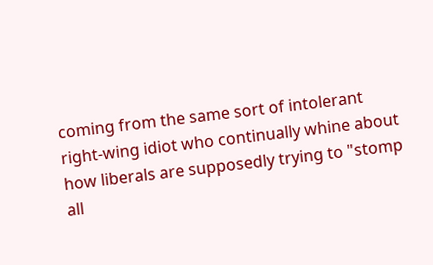coming from the same sort of intolerant right-wing idiot who continually whine about how liberals are supposedly trying to "stomp all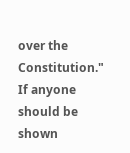over the Constitution." If anyone should be shown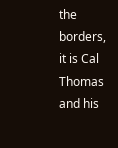the borders, it is Cal Thomas and his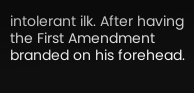intolerant ilk. After having the First Amendment branded on his forehead.